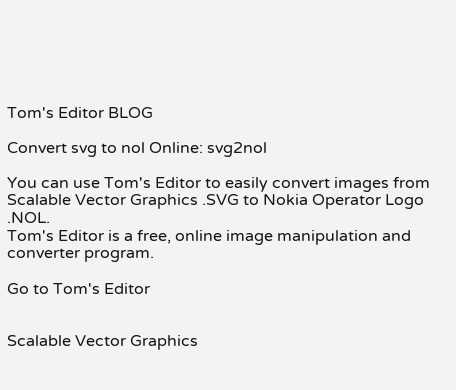Tom's Editor BLOG

Convert svg to nol Online: svg2nol

You can use Tom's Editor to easily convert images from
Scalable Vector Graphics .SVG to Nokia Operator Logo .NOL.
Tom's Editor is a free, online image manipulation and converter program.

Go to Tom's Editor


Scalable Vector Graphics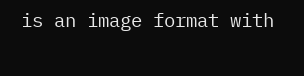is an image format with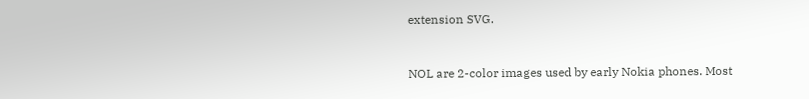extension SVG.


NOL are 2-color images used by early Nokia phones. Most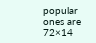popular ones are 72×14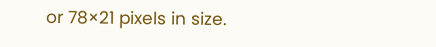or 78×21 pixels in size.